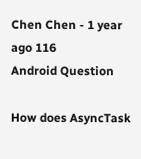Chen Chen - 1 year ago 116
Android Question

How does AsyncTask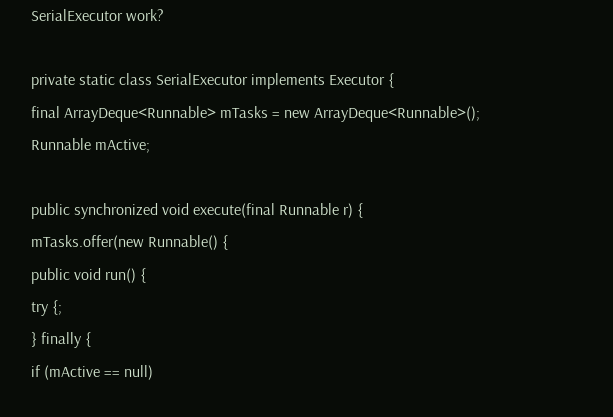SerialExecutor work?

private static class SerialExecutor implements Executor {
final ArrayDeque<Runnable> mTasks = new ArrayDeque<Runnable>();
Runnable mActive;

public synchronized void execute(final Runnable r) {
mTasks.offer(new Runnable() {
public void run() {
try {;
} finally {
if (mActive == null)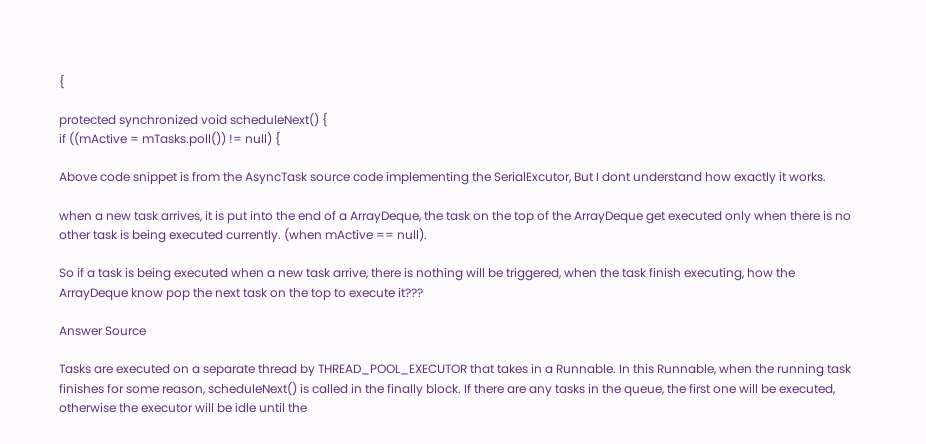{

protected synchronized void scheduleNext() {
if ((mActive = mTasks.poll()) != null) {

Above code snippet is from the AsyncTask source code implementing the SerialExcutor, But I dont understand how exactly it works.

when a new task arrives, it is put into the end of a ArrayDeque, the task on the top of the ArrayDeque get executed only when there is no other task is being executed currently. (when mActive == null).

So if a task is being executed when a new task arrive, there is nothing will be triggered, when the task finish executing, how the ArrayDeque know pop the next task on the top to execute it???

Answer Source

Tasks are executed on a separate thread by THREAD_POOL_EXECUTOR that takes in a Runnable. In this Runnable, when the running task finishes for some reason, scheduleNext() is called in the finally block. If there are any tasks in the queue, the first one will be executed, otherwise the executor will be idle until the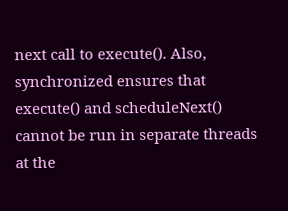next call to execute(). Also, synchronized ensures that execute() and scheduleNext() cannot be run in separate threads at the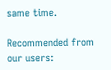same time.

Recommended from our users: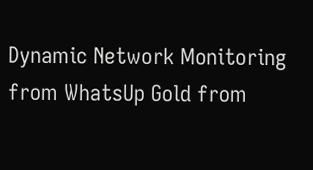Dynamic Network Monitoring from WhatsUp Gold from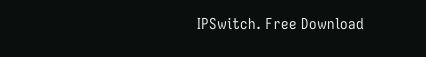IPSwitch. Free Download